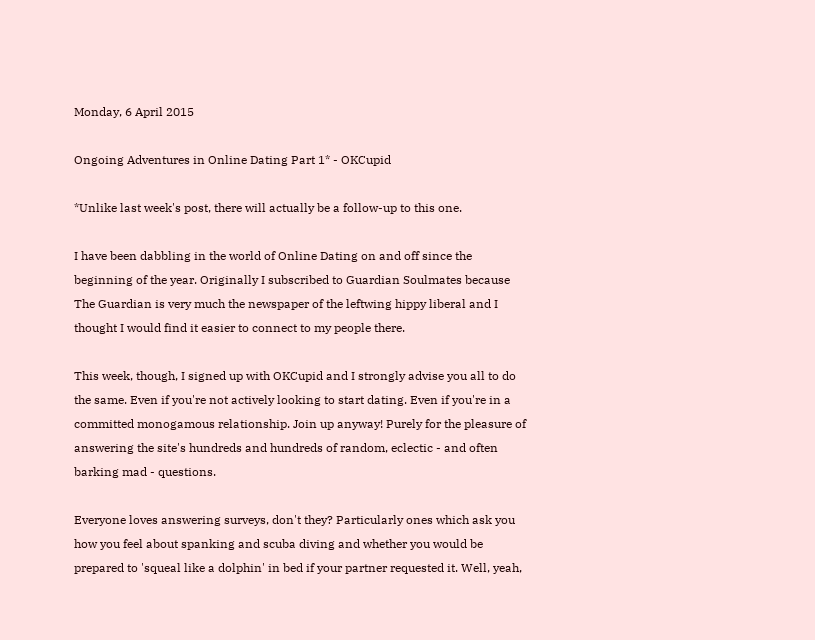Monday, 6 April 2015

Ongoing Adventures in Online Dating Part 1* - OKCupid

*Unlike last week's post, there will actually be a follow-up to this one.

I have been dabbling in the world of Online Dating on and off since the beginning of the year. Originally I subscribed to Guardian Soulmates because The Guardian is very much the newspaper of the leftwing hippy liberal and I thought I would find it easier to connect to my people there.

This week, though, I signed up with OKCupid and I strongly advise you all to do the same. Even if you're not actively looking to start dating. Even if you're in a committed monogamous relationship. Join up anyway! Purely for the pleasure of answering the site's hundreds and hundreds of random, eclectic - and often barking mad - questions.

Everyone loves answering surveys, don't they? Particularly ones which ask you how you feel about spanking and scuba diving and whether you would be prepared to 'squeal like a dolphin' in bed if your partner requested it. Well, yeah,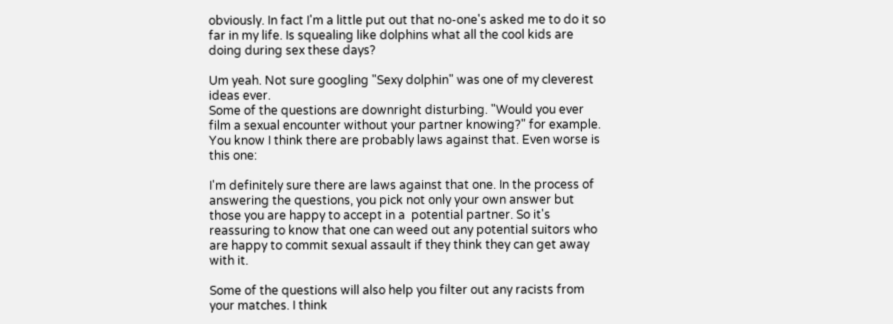obviously. In fact I'm a little put out that no-one's asked me to do it so far in my life. Is squealing like dolphins what all the cool kids are doing during sex these days?

Um yeah. Not sure googling "Sexy dolphin" was one of my cleverest ideas ever.
Some of the questions are downright disturbing. "Would you ever film a sexual encounter without your partner knowing?" for example. You know I think there are probably laws against that. Even worse is this one:

I'm definitely sure there are laws against that one. In the process of answering the questions, you pick not only your own answer but those you are happy to accept in a  potential partner. So it's reassuring to know that one can weed out any potential suitors who are happy to commit sexual assault if they think they can get away with it.

Some of the questions will also help you filter out any racists from your matches. I think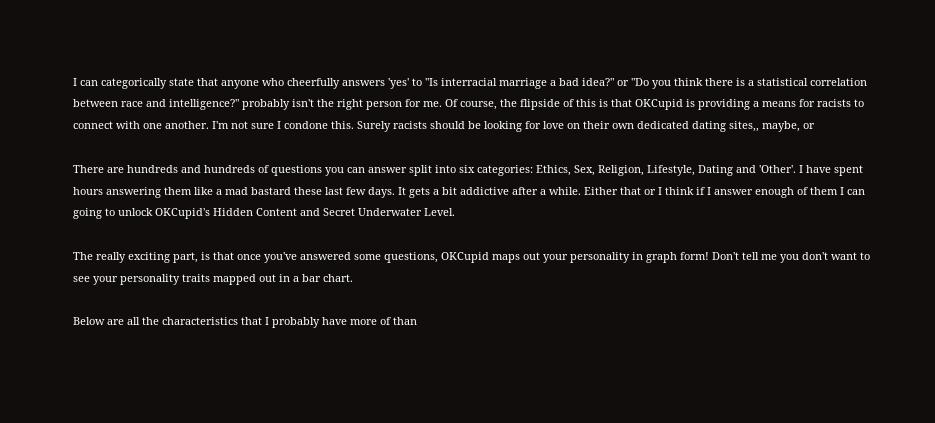I can categorically state that anyone who cheerfully answers 'yes' to "Is interracial marriage a bad idea?" or "Do you think there is a statistical correlation between race and intelligence?" probably isn't the right person for me. Of course, the flipside of this is that OKCupid is providing a means for racists to connect with one another. I'm not sure I condone this. Surely racists should be looking for love on their own dedicated dating sites,, maybe, or

There are hundreds and hundreds of questions you can answer split into six categories: Ethics, Sex, Religion, Lifestyle, Dating and 'Other'. I have spent hours answering them like a mad bastard these last few days. It gets a bit addictive after a while. Either that or I think if I answer enough of them I can going to unlock OKCupid's Hidden Content and Secret Underwater Level.

The really exciting part, is that once you've answered some questions, OKCupid maps out your personality in graph form! Don't tell me you don't want to see your personality traits mapped out in a bar chart.

Below are all the characteristics that I probably have more of than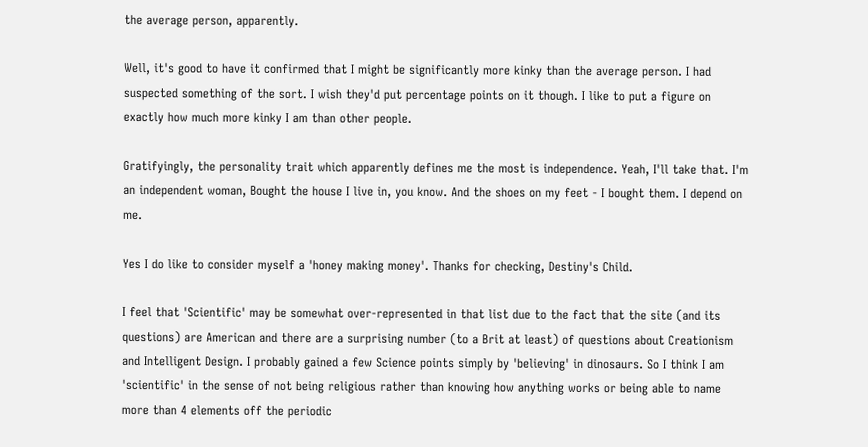the average person, apparently.

Well, it's good to have it confirmed that I might be significantly more kinky than the average person. I had suspected something of the sort. I wish they'd put percentage points on it though. I like to put a figure on exactly how much more kinky I am than other people.

Gratifyingly, the personality trait which apparently defines me the most is independence. Yeah, I'll take that. I'm an independent woman, Bought the house I live in, you know. And the shoes on my feet - I bought them. I depend on me.

Yes I do like to consider myself a 'honey making money'. Thanks for checking, Destiny's Child.

I feel that 'Scientific' may be somewhat over-represented in that list due to the fact that the site (and its questions) are American and there are a surprising number (to a Brit at least) of questions about Creationism and Intelligent Design. I probably gained a few Science points simply by 'believing' in dinosaurs. So I think I am 'scientific' in the sense of not being religious rather than knowing how anything works or being able to name more than 4 elements off the periodic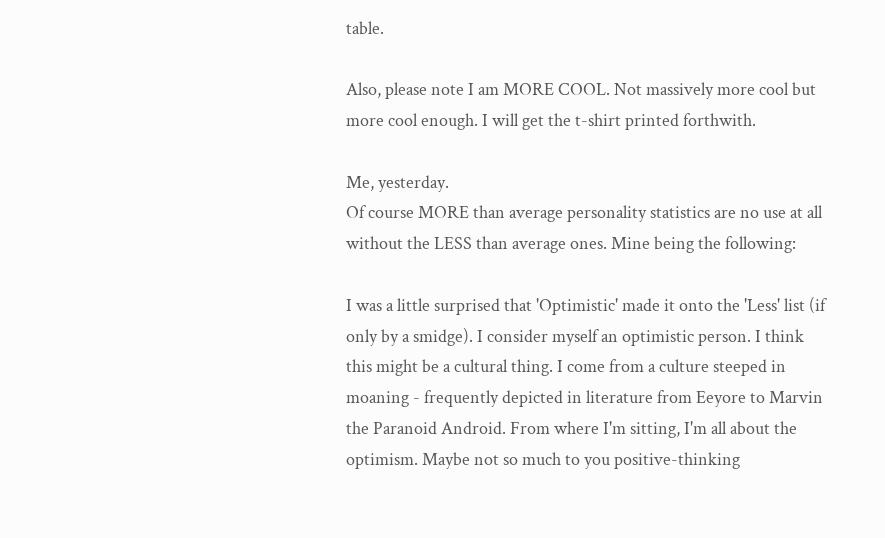table.

Also, please note I am MORE COOL. Not massively more cool but more cool enough. I will get the t-shirt printed forthwith.

Me, yesterday.
Of course MORE than average personality statistics are no use at all without the LESS than average ones. Mine being the following:

I was a little surprised that 'Optimistic' made it onto the 'Less' list (if only by a smidge). I consider myself an optimistic person. I think this might be a cultural thing. I come from a culture steeped in moaning - frequently depicted in literature from Eeyore to Marvin the Paranoid Android. From where I'm sitting, I'm all about the optimism. Maybe not so much to you positive-thinking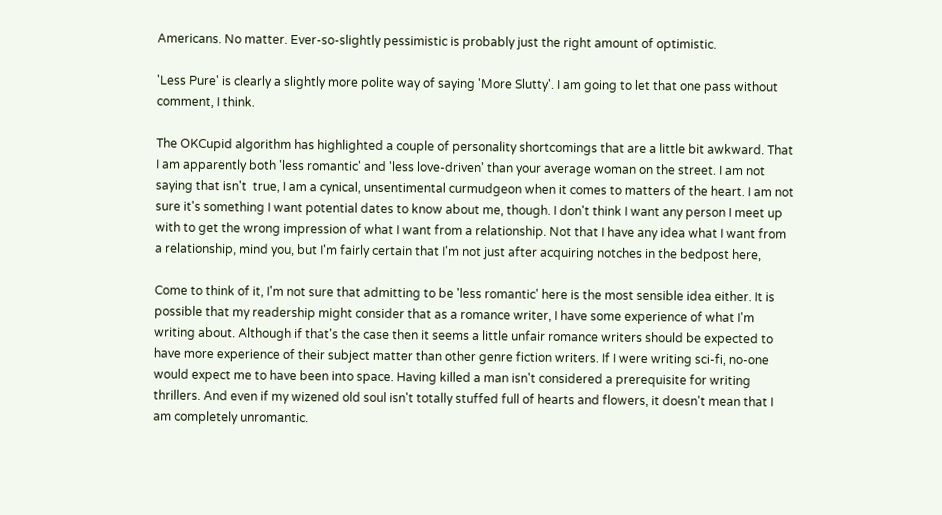Americans. No matter. Ever-so-slightly pessimistic is probably just the right amount of optimistic.

'Less Pure' is clearly a slightly more polite way of saying 'More Slutty'. I am going to let that one pass without comment, I think.

The OKCupid algorithm has highlighted a couple of personality shortcomings that are a little bit awkward. That I am apparently both 'less romantic' and 'less love-driven' than your average woman on the street. I am not saying that isn't  true, I am a cynical, unsentimental curmudgeon when it comes to matters of the heart. I am not sure it's something I want potential dates to know about me, though. I don't think I want any person I meet up with to get the wrong impression of what I want from a relationship. Not that I have any idea what I want from a relationship, mind you, but I'm fairly certain that I'm not just after acquiring notches in the bedpost here,

Come to think of it, I'm not sure that admitting to be 'less romantic' here is the most sensible idea either. It is possible that my readership might consider that as a romance writer, I have some experience of what I'm writing about. Although if that's the case then it seems a little unfair romance writers should be expected to have more experience of their subject matter than other genre fiction writers. If I were writing sci-fi, no-one would expect me to have been into space. Having killed a man isn't considered a prerequisite for writing thrillers. And even if my wizened old soul isn't totally stuffed full of hearts and flowers, it doesn't mean that I am completely unromantic.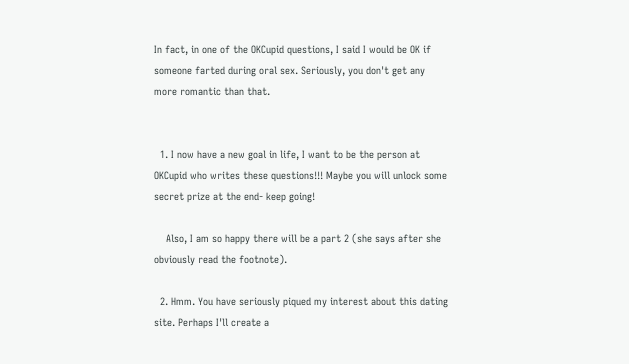In fact, in one of the OKCupid questions, I said I would be OK if someone farted during oral sex. Seriously, you don't get any more romantic than that.


  1. I now have a new goal in life, I want to be the person at OKCupid who writes these questions!!! Maybe you will unlock some secret prize at the end- keep going!

    Also, I am so happy there will be a part 2 (she says after she obviously read the footnote).

  2. Hmm. You have seriously piqued my interest about this dating site. Perhaps I'll create a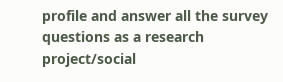profile and answer all the survey questions as a research project/social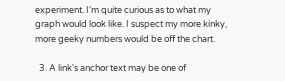experiment. I'm quite curious as to what my graph would look like. I suspect my more kinky, more geeky numbers would be off the chart.

  3. A link's anchor text may be one of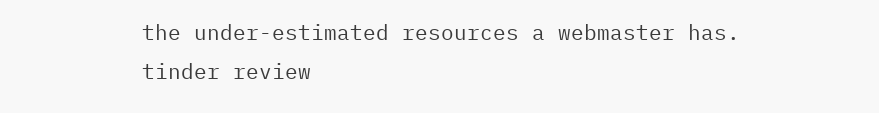the under-estimated resources a webmaster has. tinder review